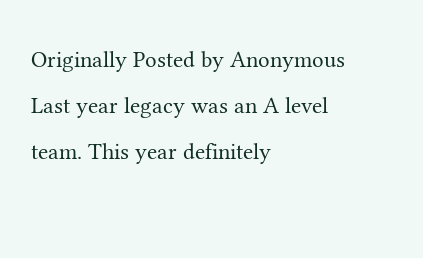Originally Posted by Anonymous
Last year legacy was an A level team. This year definitely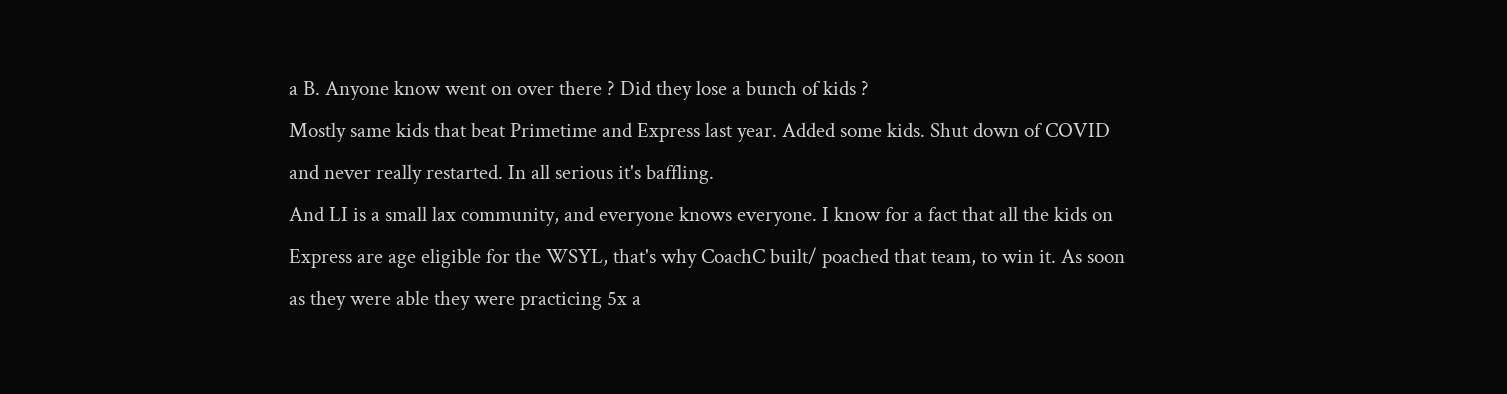a B. Anyone know went on over there ? Did they lose a bunch of kids ?
Mostly same kids that beat Primetime and Express last year. Added some kids. Shut down of COVID and never really restarted. In all serious it's baffling.
And LI is a small lax community, and everyone knows everyone. I know for a fact that all the kids on Express are age eligible for the WSYL, that's why CoachC built/ poached that team, to win it. As soon as they were able they were practicing 5x a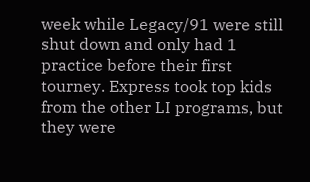week while Legacy/91 were still shut down and only had 1 practice before their first tourney. Express took top kids from the other LI programs, but they were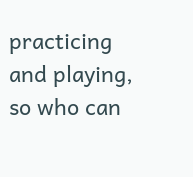practicing and playing, so who can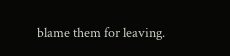blame them for leaving.